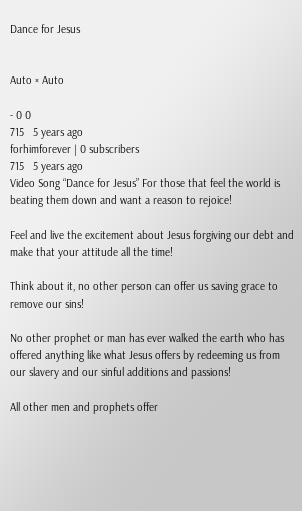Dance for Jesus


Auto × Auto

- 0 0
715   5 years ago
forhimforever | 0 subscribers
715   5 years ago
Video Song “Dance for Jesus” For those that feel the world is beating them down and want a reason to rejoice!

Feel and live the excitement about Jesus forgiving our debt and make that your attitude all the time!

Think about it, no other person can offer us saving grace to remove our sins!

No other prophet or man has ever walked the earth who has offered anything like what Jesus offers by redeeming us from our slavery and our sinful additions and passions!

All other men and prophets offer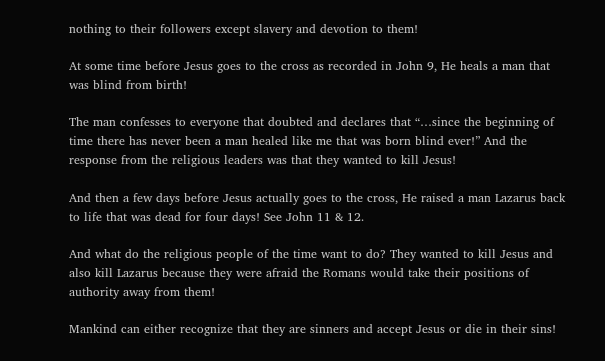nothing to their followers except slavery and devotion to them!

At some time before Jesus goes to the cross as recorded in John 9, He heals a man that was blind from birth!

The man confesses to everyone that doubted and declares that “…since the beginning of time there has never been a man healed like me that was born blind ever!” And the response from the religious leaders was that they wanted to kill Jesus!

And then a few days before Jesus actually goes to the cross, He raised a man Lazarus back to life that was dead for four days! See John 11 & 12.

And what do the religious people of the time want to do? They wanted to kill Jesus and also kill Lazarus because they were afraid the Romans would take their positions of authority away from them!

Mankind can either recognize that they are sinners and accept Jesus or die in their sins!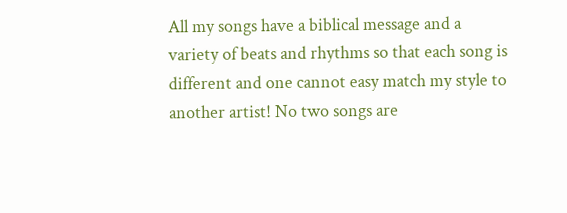All my songs have a biblical message and a variety of beats and rhythms so that each song is different and one cannot easy match my style to another artist! No two songs are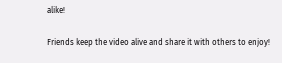alike!

Friends keep the video alive and share it with others to enjoy!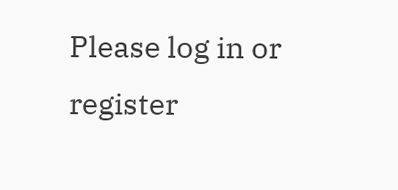Please log in or register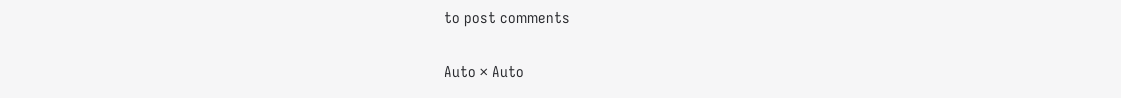to post comments


Auto × Auto